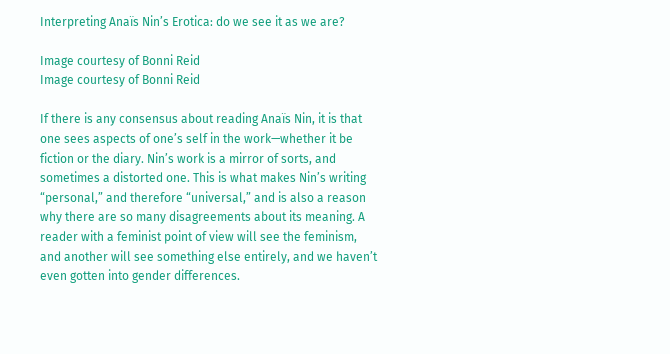Interpreting Anaïs Nin’s Erotica: do we see it as we are?

Image courtesy of Bonni Reid
Image courtesy of Bonni Reid

If there is any consensus about reading Anaïs Nin, it is that one sees aspects of one’s self in the work—whether it be fiction or the diary. Nin’s work is a mirror of sorts, and sometimes a distorted one. This is what makes Nin’s writing “personal,” and therefore “universal,” and is also a reason why there are so many disagreements about its meaning. A reader with a feminist point of view will see the feminism, and another will see something else entirely, and we haven’t even gotten into gender differences.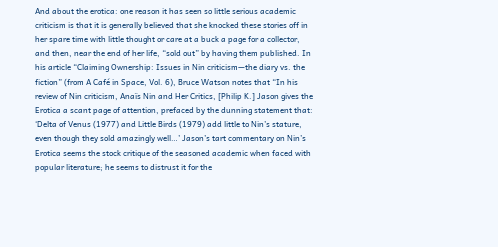And about the erotica: one reason it has seen so little serious academic criticism is that it is generally believed that she knocked these stories off in her spare time with little thought or care at a buck a page for a collector, and then, near the end of her life, “sold out” by having them published. In his article “Claiming Ownership: Issues in Nin criticism—the diary vs. the fiction” (from A Café in Space, Vol. 6), Bruce Watson notes that “In his review of Nin criticism, Anaïs Nin and Her Critics, [Philip K.] Jason gives the Erotica a scant page of attention, prefaced by the dunning statement that: ‘Delta of Venus (1977) and Little Birds (1979) add little to Nin’s stature, even though they sold amazingly well…’ Jason’s tart commentary on Nin’s Erotica seems the stock critique of the seasoned academic when faced with popular literature; he seems to distrust it for the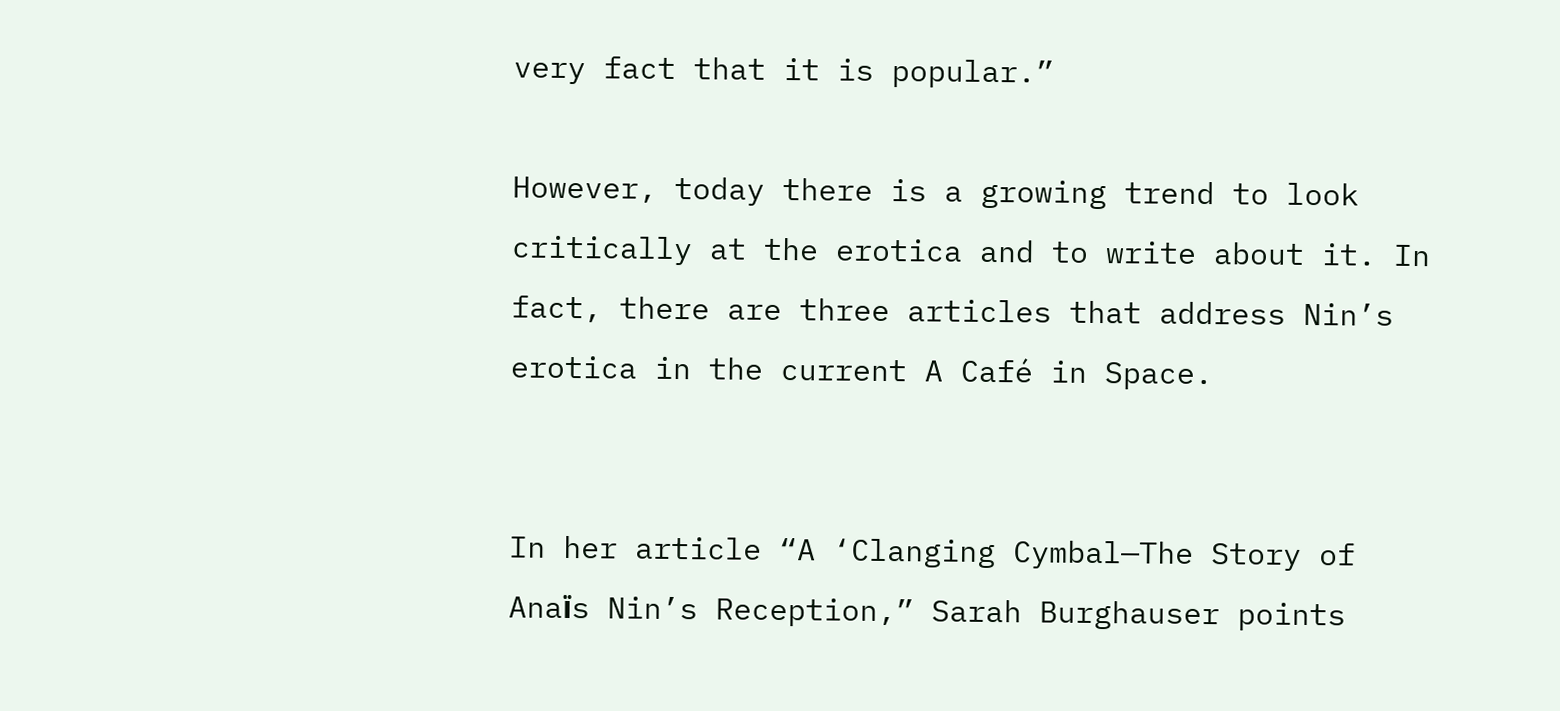very fact that it is popular.”

However, today there is a growing trend to look critically at the erotica and to write about it. In fact, there are three articles that address Nin’s erotica in the current A Café in Space.


In her article “A ‘Clanging Cymbal—The Story of Anaїs Nin’s Reception,” Sarah Burghauser points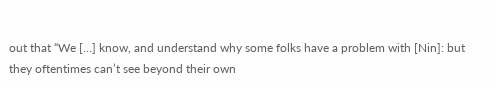out that “We […] know, and understand why some folks have a problem with [Nin]: but they oftentimes can’t see beyond their own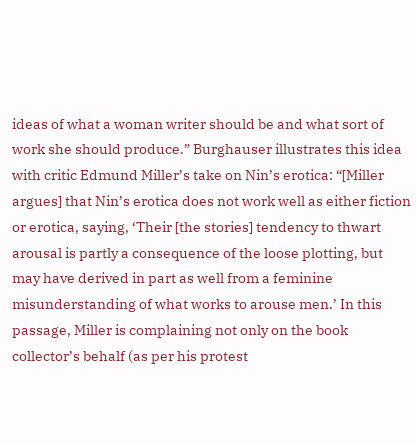ideas of what a woman writer should be and what sort of work she should produce.” Burghauser illustrates this idea with critic Edmund Miller’s take on Nin’s erotica: “[Miller argues] that Nin’s erotica does not work well as either fiction or erotica, saying, ‘Their [the stories] tendency to thwart arousal is partly a consequence of the loose plotting, but may have derived in part as well from a feminine misunderstanding of what works to arouse men.’ In this passage, Miller is complaining not only on the book collector’s behalf (as per his protest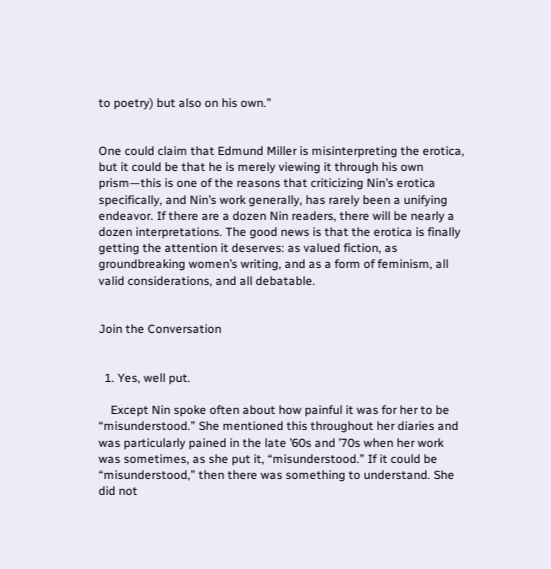to poetry) but also on his own.”


One could claim that Edmund Miller is misinterpreting the erotica, but it could be that he is merely viewing it through his own prism—this is one of the reasons that criticizing Nin’s erotica specifically, and Nin’s work generally, has rarely been a unifying endeavor. If there are a dozen Nin readers, there will be nearly a dozen interpretations. The good news is that the erotica is finally getting the attention it deserves: as valued fiction, as groundbreaking women’s writing, and as a form of feminism, all valid considerations, and all debatable.


Join the Conversation


  1. Yes, well put.

    Except Nin spoke often about how painful it was for her to be “misunderstood.” She mentioned this throughout her diaries and was particularly pained in the late ’60s and ’70s when her work was sometimes, as she put it, “misunderstood.” If it could be “misunderstood,” then there was something to understand. She did not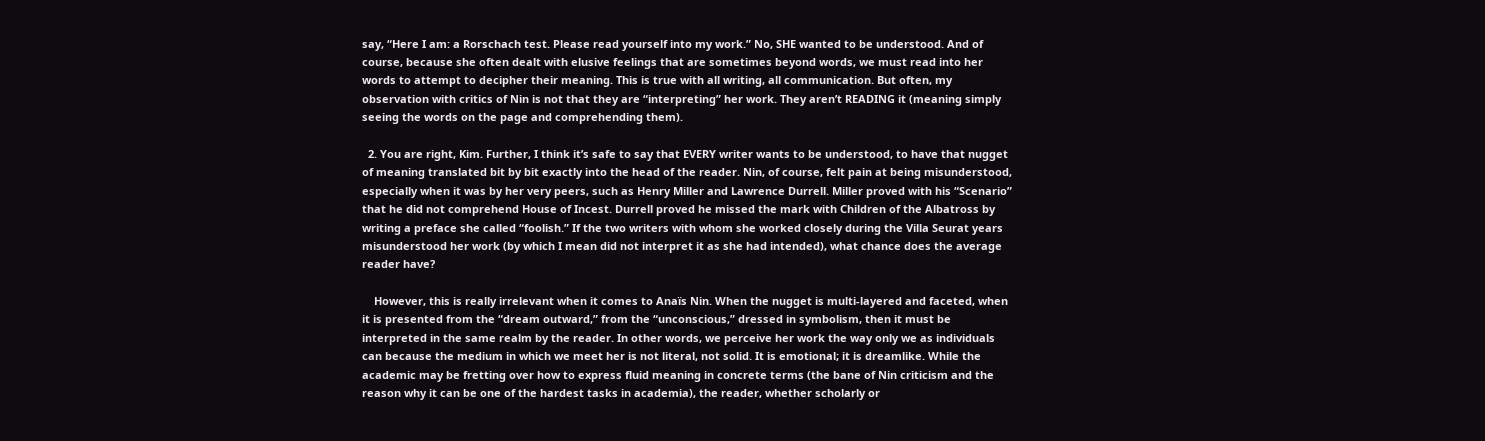say, “Here I am: a Rorschach test. Please read yourself into my work.” No, SHE wanted to be understood. And of course, because she often dealt with elusive feelings that are sometimes beyond words, we must read into her words to attempt to decipher their meaning. This is true with all writing, all communication. But often, my observation with critics of Nin is not that they are “interpreting” her work. They aren’t READING it (meaning simply seeing the words on the page and comprehending them).

  2. You are right, Kim. Further, I think it’s safe to say that EVERY writer wants to be understood, to have that nugget of meaning translated bit by bit exactly into the head of the reader. Nin, of course, felt pain at being misunderstood, especially when it was by her very peers, such as Henry Miller and Lawrence Durrell. Miller proved with his “Scenario” that he did not comprehend House of Incest. Durrell proved he missed the mark with Children of the Albatross by writing a preface she called “foolish.” If the two writers with whom she worked closely during the Villa Seurat years misunderstood her work (by which I mean did not interpret it as she had intended), what chance does the average reader have?

    However, this is really irrelevant when it comes to Anaïs Nin. When the nugget is multi-layered and faceted, when it is presented from the “dream outward,” from the “unconscious,” dressed in symbolism, then it must be interpreted in the same realm by the reader. In other words, we perceive her work the way only we as individuals can because the medium in which we meet her is not literal, not solid. It is emotional; it is dreamlike. While the academic may be fretting over how to express fluid meaning in concrete terms (the bane of Nin criticism and the reason why it can be one of the hardest tasks in academia), the reader, whether scholarly or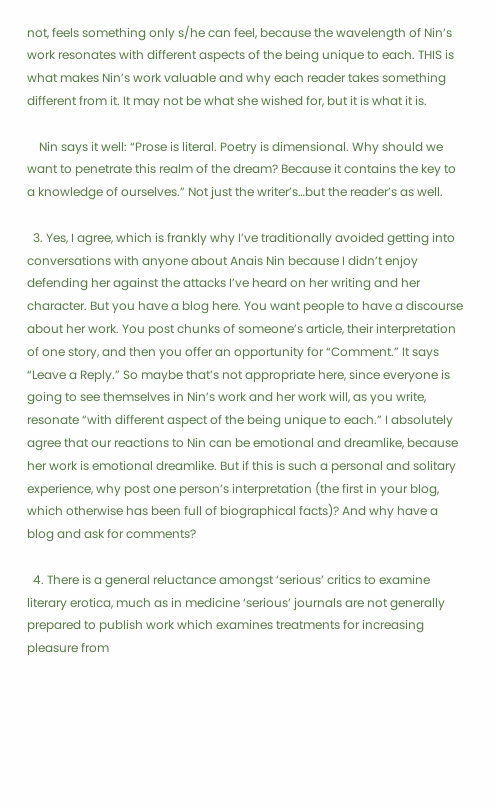not, feels something only s/he can feel, because the wavelength of Nin’s work resonates with different aspects of the being unique to each. THIS is what makes Nin’s work valuable and why each reader takes something different from it. It may not be what she wished for, but it is what it is.

    Nin says it well: “Prose is literal. Poetry is dimensional. Why should we want to penetrate this realm of the dream? Because it contains the key to a knowledge of ourselves.” Not just the writer’s…but the reader’s as well.

  3. Yes, I agree, which is frankly why I’ve traditionally avoided getting into conversations with anyone about Anais Nin because I didn’t enjoy defending her against the attacks I’ve heard on her writing and her character. But you have a blog here. You want people to have a discourse about her work. You post chunks of someone’s article, their interpretation of one story, and then you offer an opportunity for “Comment.” It says “Leave a Reply.” So maybe that’s not appropriate here, since everyone is going to see themselves in Nin’s work and her work will, as you write, resonate “with different aspect of the being unique to each.” I absolutely agree that our reactions to Nin can be emotional and dreamlike, because her work is emotional dreamlike. But if this is such a personal and solitary experience, why post one person’s interpretation (the first in your blog, which otherwise has been full of biographical facts)? And why have a blog and ask for comments?

  4. There is a general reluctance amongst ‘serious’ critics to examine literary erotica, much as in medicine ‘serious’ journals are not generally prepared to publish work which examines treatments for increasing pleasure from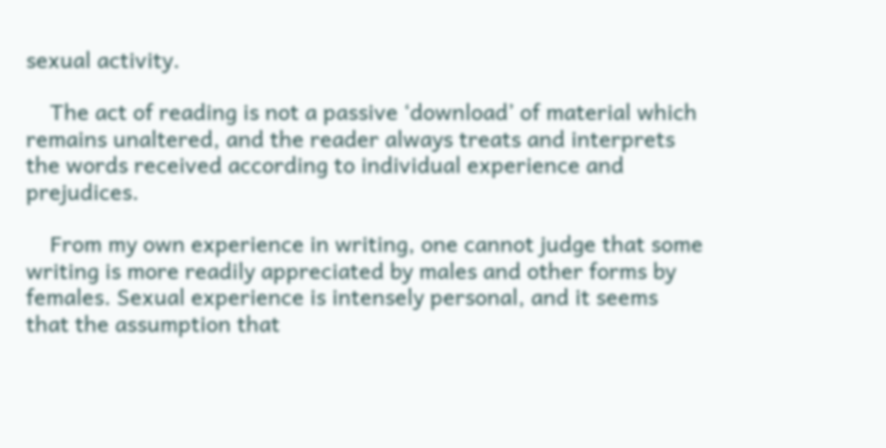sexual activity.

    The act of reading is not a passive ‘download’ of material which remains unaltered, and the reader always treats and interprets the words received according to individual experience and prejudices.

    From my own experience in writing, one cannot judge that some writing is more readily appreciated by males and other forms by females. Sexual experience is intensely personal, and it seems that the assumption that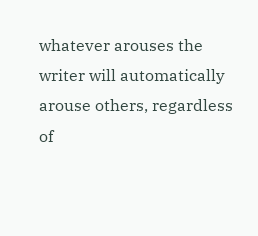whatever arouses the writer will automatically arouse others, regardless of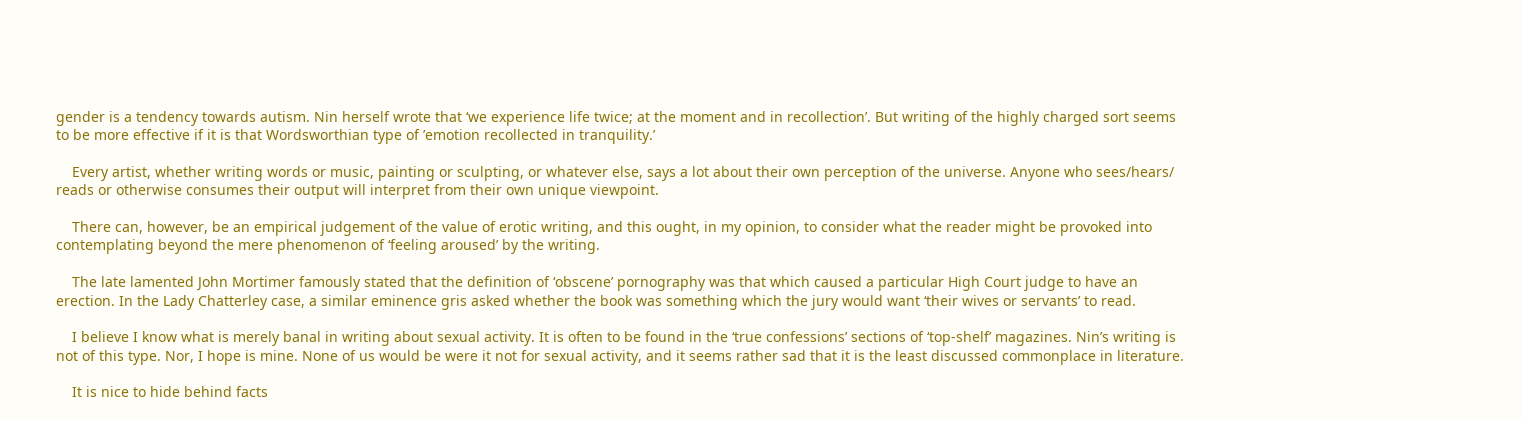gender is a tendency towards autism. Nin herself wrote that ‘we experience life twice; at the moment and in recollection’. But writing of the highly charged sort seems to be more effective if it is that Wordsworthian type of ’emotion recollected in tranquility.’

    Every artist, whether writing words or music, painting or sculpting, or whatever else, says a lot about their own perception of the universe. Anyone who sees/hears/ reads or otherwise consumes their output will interpret from their own unique viewpoint.

    There can, however, be an empirical judgement of the value of erotic writing, and this ought, in my opinion, to consider what the reader might be provoked into contemplating beyond the mere phenomenon of ‘feeling aroused’ by the writing.

    The late lamented John Mortimer famously stated that the definition of ‘obscene’ pornography was that which caused a particular High Court judge to have an erection. In the Lady Chatterley case, a similar eminence gris asked whether the book was something which the jury would want ‘their wives or servants’ to read.

    I believe I know what is merely banal in writing about sexual activity. It is often to be found in the ‘true confessions’ sections of ‘top-shelf’ magazines. Nin’s writing is not of this type. Nor, I hope is mine. None of us would be were it not for sexual activity, and it seems rather sad that it is the least discussed commonplace in literature.

    It is nice to hide behind facts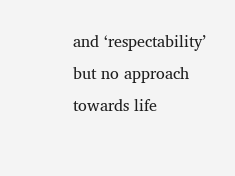and ‘respectability’ but no approach towards life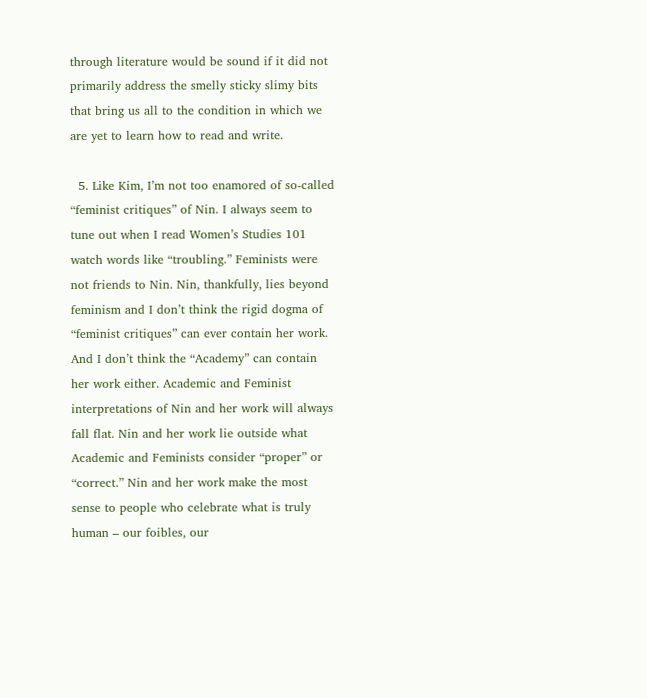through literature would be sound if it did not primarily address the smelly sticky slimy bits that bring us all to the condition in which we are yet to learn how to read and write.

  5. Like Kim, I’m not too enamored of so-called “feminist critiques” of Nin. I always seem to tune out when I read Women’s Studies 101 watch words like “troubling.” Feminists were not friends to Nin. Nin, thankfully, lies beyond feminism and I don’t think the rigid dogma of “feminist critiques” can ever contain her work. And I don’t think the “Academy” can contain her work either. Academic and Feminist interpretations of Nin and her work will always fall flat. Nin and her work lie outside what Academic and Feminists consider “proper” or “correct.” Nin and her work make the most sense to people who celebrate what is truly human – our foibles, our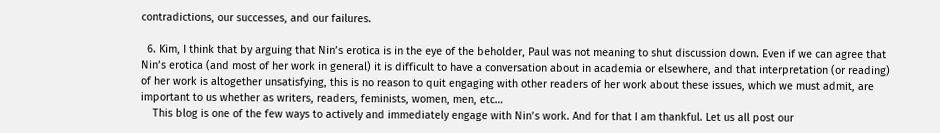contradictions, our successes, and our failures.

  6. Kim, I think that by arguing that Nin’s erotica is in the eye of the beholder, Paul was not meaning to shut discussion down. Even if we can agree that Nin’s erotica (and most of her work in general) it is difficult to have a conversation about in academia or elsewhere, and that interpretation (or reading) of her work is altogether unsatisfying, this is no reason to quit engaging with other readers of her work about these issues, which we must admit, are important to us whether as writers, readers, feminists, women, men, etc…
    This blog is one of the few ways to actively and immediately engage with Nin’s work. And for that I am thankful. Let us all post our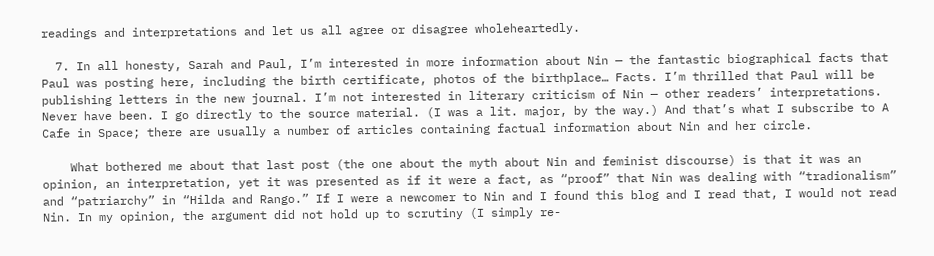readings and interpretations and let us all agree or disagree wholeheartedly.

  7. In all honesty, Sarah and Paul, I’m interested in more information about Nin — the fantastic biographical facts that Paul was posting here, including the birth certificate, photos of the birthplace… Facts. I’m thrilled that Paul will be publishing letters in the new journal. I’m not interested in literary criticism of Nin — other readers’ interpretations. Never have been. I go directly to the source material. (I was a lit. major, by the way.) And that’s what I subscribe to A Cafe in Space; there are usually a number of articles containing factual information about Nin and her circle.

    What bothered me about that last post (the one about the myth about Nin and feminist discourse) is that it was an opinion, an interpretation, yet it was presented as if it were a fact, as “proof” that Nin was dealing with “tradionalism” and “patriarchy” in “Hilda and Rango.” If I were a newcomer to Nin and I found this blog and I read that, I would not read Nin. In my opinion, the argument did not hold up to scrutiny (I simply re-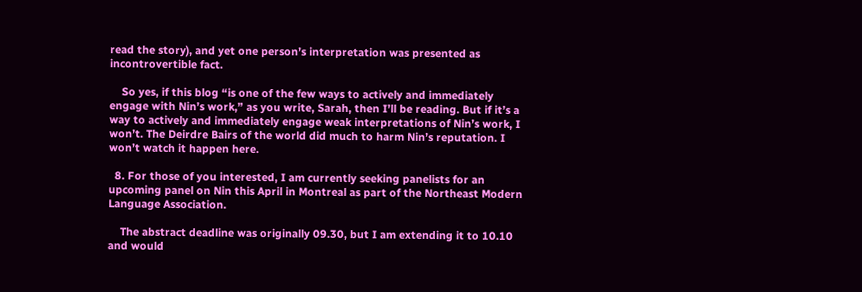read the story), and yet one person’s interpretation was presented as incontrovertible fact.

    So yes, if this blog “is one of the few ways to actively and immediately engage with Nin’s work,” as you write, Sarah, then I’ll be reading. But if it’s a way to actively and immediately engage weak interpretations of Nin’s work, I won’t. The Deirdre Bairs of the world did much to harm Nin’s reputation. I won’t watch it happen here.

  8. For those of you interested, I am currently seeking panelists for an upcoming panel on Nin this April in Montreal as part of the Northeast Modern Language Association.

    The abstract deadline was originally 09.30, but I am extending it to 10.10 and would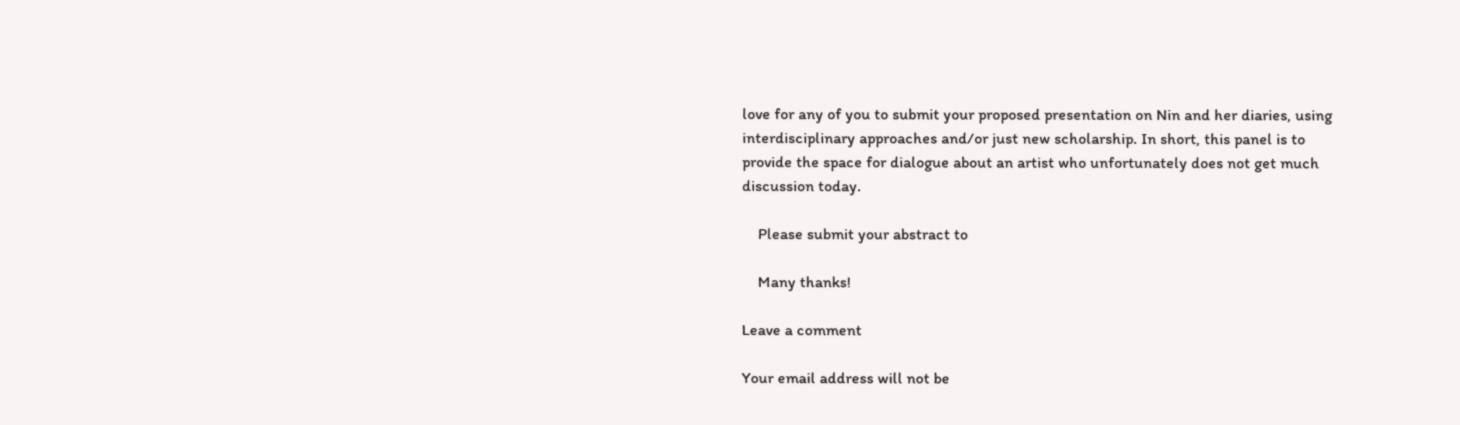love for any of you to submit your proposed presentation on Nin and her diaries, using interdisciplinary approaches and/or just new scholarship. In short, this panel is to provide the space for dialogue about an artist who unfortunately does not get much discussion today.

    Please submit your abstract to

    Many thanks!

Leave a comment

Your email address will not be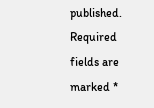published. Required fields are marked *